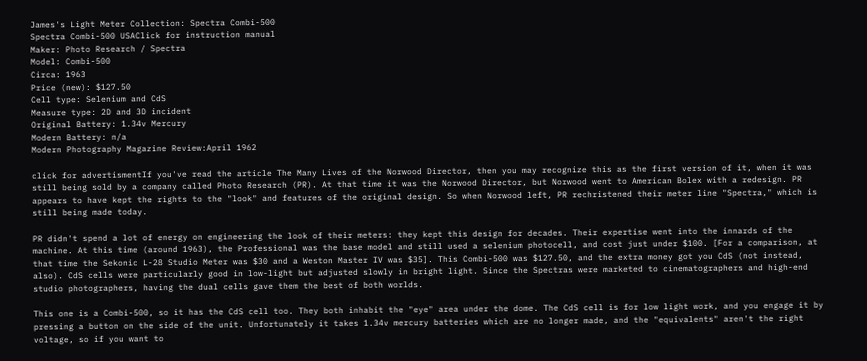James's Light Meter Collection: Spectra Combi-500
Spectra Combi-500 USAClick for instruction manual
Maker: Photo Research / Spectra
Model: Combi-500
Circa: 1963
Price (new): $127.50
Cell type: Selenium and CdS
Measure type: 2D and 3D incident
Original Battery: 1.34v Mercury
Modern Battery: n/a
Modern Photography Magazine Review:April 1962

click for advertismentIf you've read the article The Many Lives of the Norwood Director, then you may recognize this as the first version of it, when it was still being sold by a company called Photo Research (PR). At that time it was the Norwood Director, but Norwood went to American Bolex with a redesign. PR appears to have kept the rights to the "look" and features of the original design. So when Norwood left, PR rechristened their meter line "Spectra," which is still being made today.

PR didn't spend a lot of energy on engineering the look of their meters: they kept this design for decades. Their expertise went into the innards of the machine. At this time (around 1963), the Professional was the base model and still used a selenium photocell, and cost just under $100. [For a comparison, at that time the Sekonic L-28 Studio Meter was $30 and a Weston Master IV was $35]. This Combi-500 was $127.50, and the extra money got you CdS (not instead, also). CdS cells were particularly good in low-light but adjusted slowly in bright light. Since the Spectras were marketed to cinematographers and high-end studio photographers, having the dual cells gave them the best of both worlds.

This one is a Combi-500, so it has the CdS cell too. They both inhabit the "eye" area under the dome. The CdS cell is for low light work, and you engage it by pressing a button on the side of the unit. Unfortunately it takes 1.34v mercury batteries which are no longer made, and the "equivalents" aren't the right voltage, so if you want to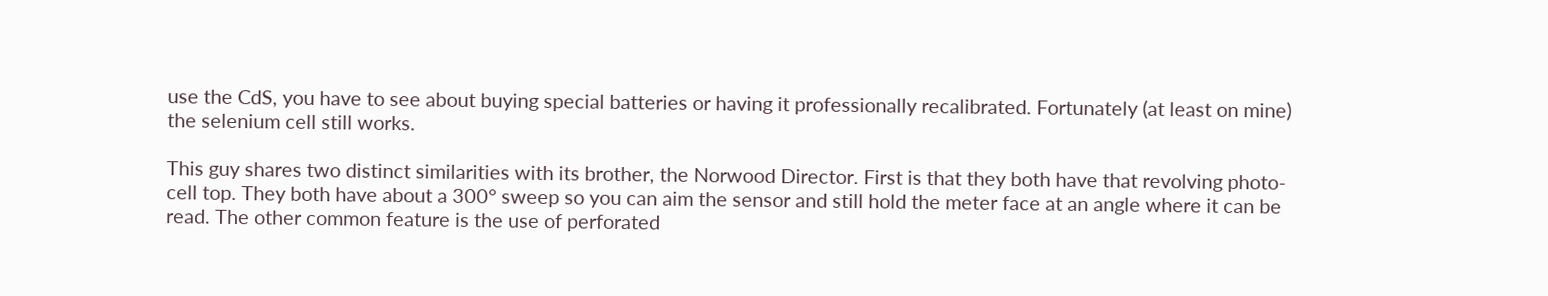use the CdS, you have to see about buying special batteries or having it professionally recalibrated. Fortunately (at least on mine) the selenium cell still works.

This guy shares two distinct similarities with its brother, the Norwood Director. First is that they both have that revolving photo-cell top. They both have about a 300° sweep so you can aim the sensor and still hold the meter face at an angle where it can be read. The other common feature is the use of perforated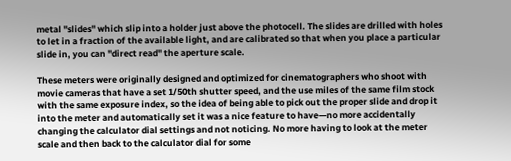metal "slides" which slip into a holder just above the photocell. The slides are drilled with holes to let in a fraction of the available light, and are calibrated so that when you place a particular slide in, you can "direct read" the aperture scale.

These meters were originally designed and optimized for cinematographers who shoot with movie cameras that have a set 1/50th shutter speed, and the use miles of the same film stock with the same exposure index, so the idea of being able to pick out the proper slide and drop it into the meter and automatically set it was a nice feature to have—no more accidentally changing the calculator dial settings and not noticing. No more having to look at the meter scale and then back to the calculator dial for some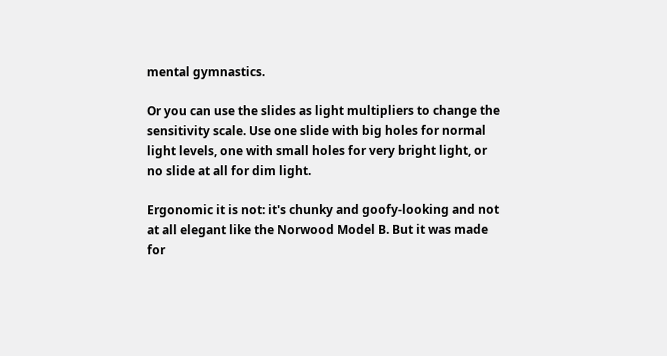mental gymnastics.

Or you can use the slides as light multipliers to change the sensitivity scale. Use one slide with big holes for normal light levels, one with small holes for very bright light, or no slide at all for dim light.

Ergonomic it is not: it's chunky and goofy-looking and not at all elegant like the Norwood Model B. But it was made for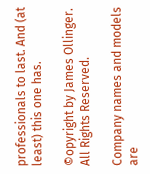professionals to last. And (at least) this one has.

©opyright by James Ollinger. All Rights Reserved.

Company names and models are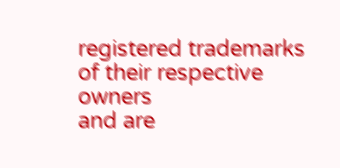registered trademarks of their respective owners
and are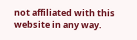not affiliated with this website in any way.